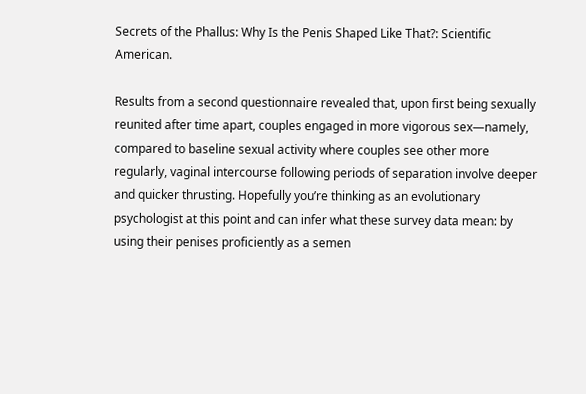Secrets of the Phallus: Why Is the Penis Shaped Like That?: Scientific American.

Results from a second questionnaire revealed that, upon first being sexually reunited after time apart, couples engaged in more vigorous sex—namely, compared to baseline sexual activity where couples see other more regularly, vaginal intercourse following periods of separation involve deeper and quicker thrusting. Hopefully you’re thinking as an evolutionary psychologist at this point and can infer what these survey data mean: by using their penises proficiently as a semen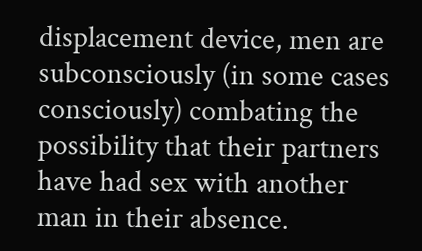displacement device, men are subconsciously (in some cases consciously) combating the possibility that their partners have had sex with another man in their absence.